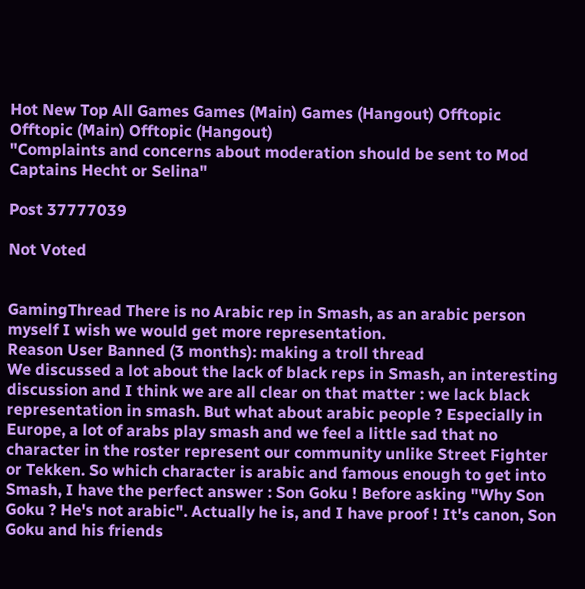Hot New Top All Games Games (Main) Games (Hangout) Offtopic Offtopic (Main) Offtopic (Hangout)
"Complaints and concerns about moderation should be sent to Mod Captains Hecht or Selina"

Post 37777039

Not Voted


GamingThread There is no Arabic rep in Smash, as an arabic person myself I wish we would get more representation.
Reason User Banned (3 months): making a troll thread
We discussed a lot about the lack of black reps in Smash, an interesting discussion and I think we are all clear on that matter : we lack black representation in smash. But what about arabic people ? Especially in Europe, a lot of arabs play smash and we feel a little sad that no character in the roster represent our community unlike Street Fighter or Tekken. So which character is arabic and famous enough to get into Smash, I have the perfect answer : Son Goku ! Before asking "Why Son Goku ? He's not arabic". Actually he is, and I have proof ! It's canon, Son Goku and his friends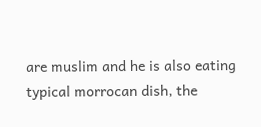are muslim and he is also eating typical morrocan dish, the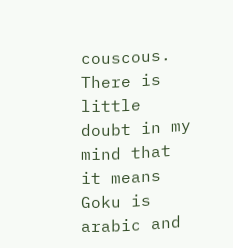couscous. There is little doubt in my mind that it means Goku is arabic and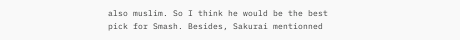also muslim. So I think he would be the best pick for Smash. Besides, Sakurai mentionned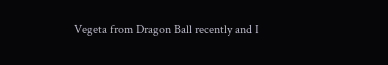Vegeta from Dragon Ball recently and I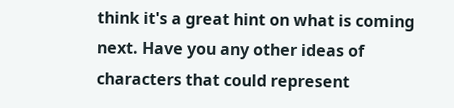think it's a great hint on what is coming next. Have you any other ideas of characters that could represent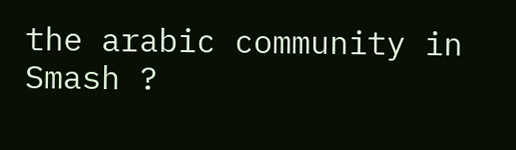the arabic community in Smash ?